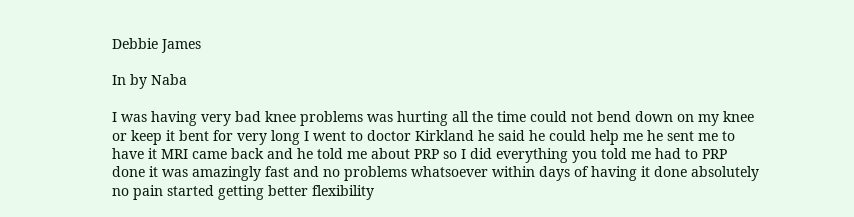Debbie James

In by Naba

I was having very bad knee problems was hurting all the time could not bend down on my knee or keep it bent for very long I went to doctor Kirkland he said he could help me he sent me to have it MRI came back and he told me about PRP so I did everything you told me had to PRP done it was amazingly fast and no problems whatsoever within days of having it done absolutely no pain started getting better flexibility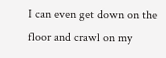I can even get down on the floor and crawl on my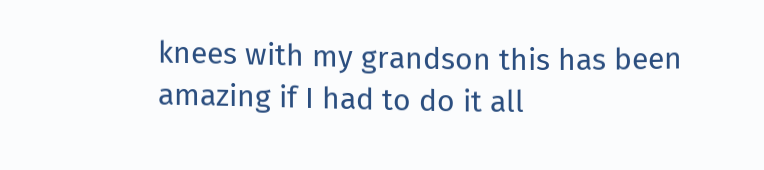knees with my grandson this has been amazing if I had to do it all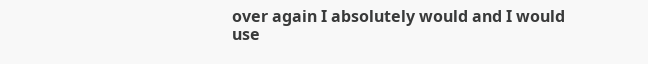over again I absolutely would and I would use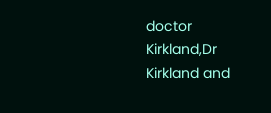doctor Kirkland,Dr Kirkland and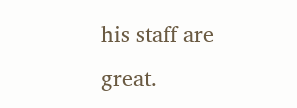his staff are great.